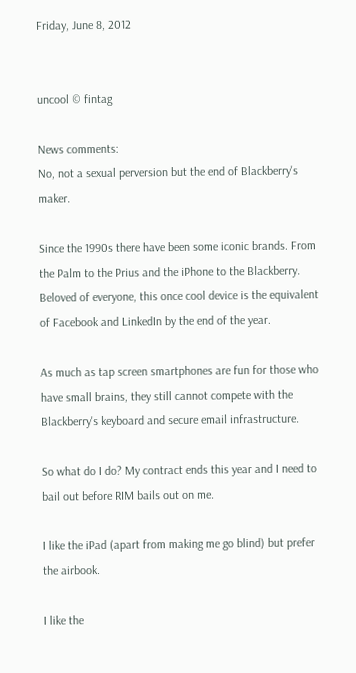Friday, June 8, 2012


uncool © fintag

News comments:
No, not a sexual perversion but the end of Blackberry's maker.

Since the 1990s there have been some iconic brands. From the Palm to the Prius and the iPhone to the Blackberry. Beloved of everyone, this once cool device is the equivalent of Facebook and LinkedIn by the end of the year.

As much as tap screen smartphones are fun for those who have small brains, they still cannot compete with the Blackberry's keyboard and secure email infrastructure.

So what do I do? My contract ends this year and I need to bail out before RIM bails out on me.

I like the iPad (apart from making me go blind) but prefer the airbook.

I like the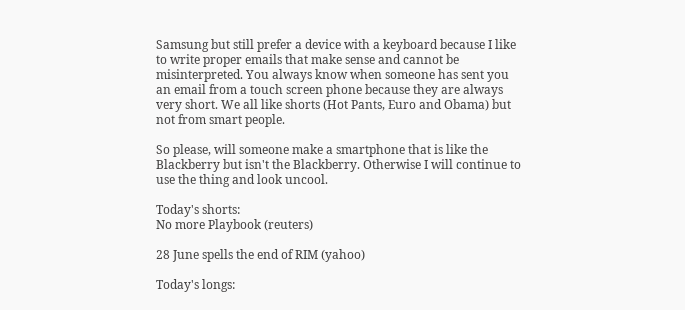Samsung but still prefer a device with a keyboard because I like to write proper emails that make sense and cannot be misinterpreted. You always know when someone has sent you an email from a touch screen phone because they are always very short. We all like shorts (Hot Pants, Euro and Obama) but not from smart people.

So please, will someone make a smartphone that is like the Blackberry but isn't the Blackberry. Otherwise I will continue to use the thing and look uncool.

Today's shorts:
No more Playbook (reuters)

28 June spells the end of RIM (yahoo)

Today's longs: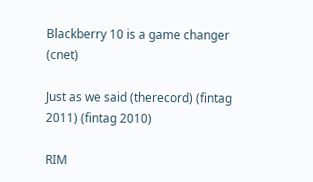Blackberry 10 is a game changer (cnet)

Just as we said (therecord) (fintag 2011) (fintag 2010)

RIM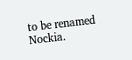to be renamed Nockia.